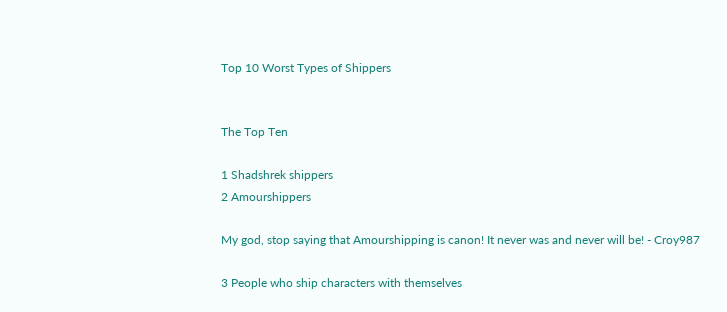Top 10 Worst Types of Shippers


The Top Ten

1 Shadshrek shippers
2 Amourshippers

My god, stop saying that Amourshipping is canon! It never was and never will be! - Croy987

3 People who ship characters with themselves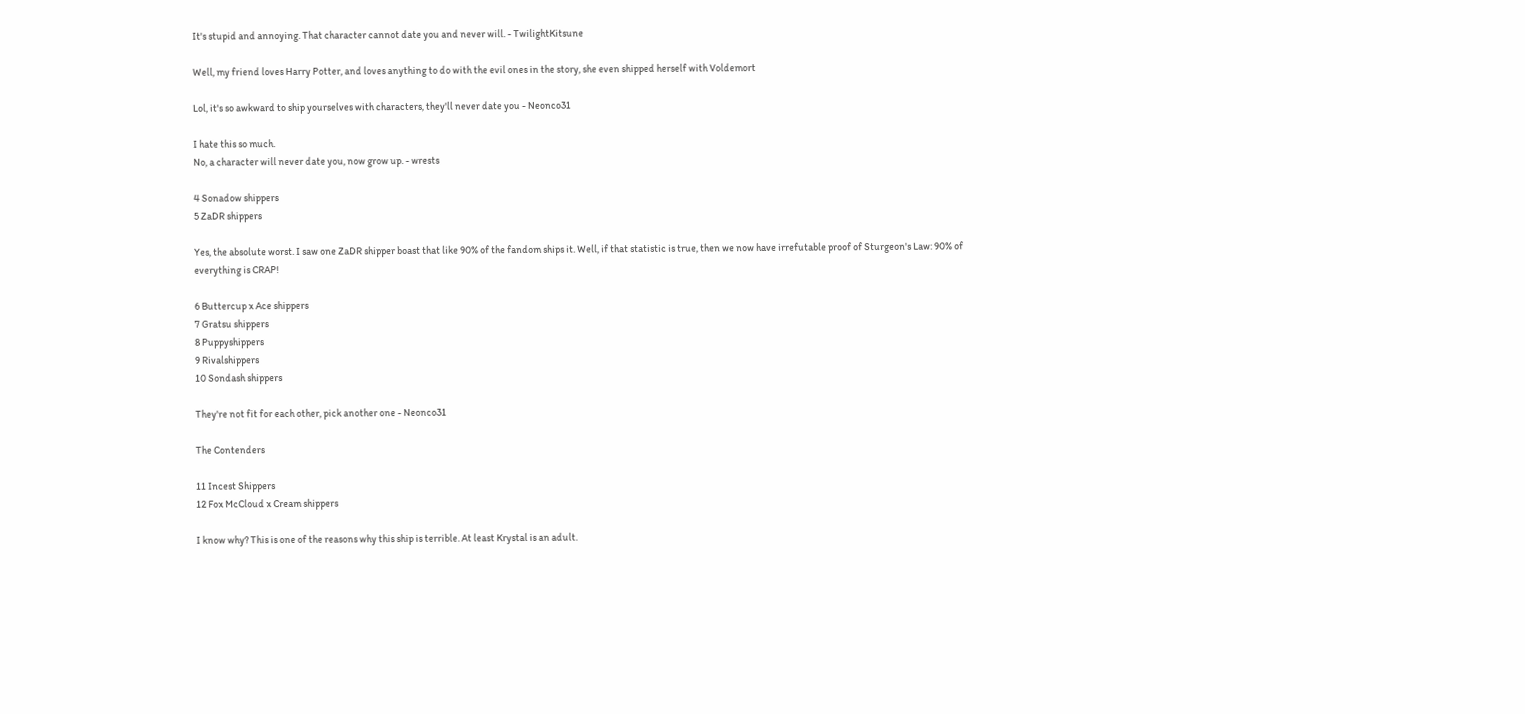It's stupid and annoying. That character cannot date you and never will. - TwilightKitsune

Well, my friend loves Harry Potter, and loves anything to do with the evil ones in the story, she even shipped herself with Voldemort

Lol, it's so awkward to ship yourselves with characters, they'll never date you - Neonco31

I hate this so much.
No, a character will never date you, now grow up. - wrests

4 Sonadow shippers
5 ZaDR shippers

Yes, the absolute worst. I saw one ZaDR shipper boast that like 90% of the fandom ships it. Well, if that statistic is true, then we now have irrefutable proof of Sturgeon's Law: 90% of everything is CRAP!

6 Buttercup x Ace shippers
7 Gratsu shippers
8 Puppyshippers
9 Rivalshippers
10 Sondash shippers

They're not fit for each other, pick another one - Neonco31

The Contenders

11 Incest Shippers
12 Fox McCloud x Cream shippers

I know why? This is one of the reasons why this ship is terrible. At least Krystal is an adult.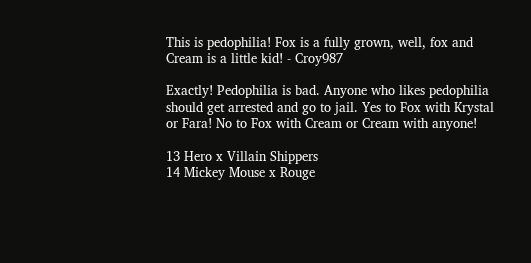This is pedophilia! Fox is a fully grown, well, fox and Cream is a little kid! - Croy987

Exactly! Pedophilia is bad. Anyone who likes pedophilia should get arrested and go to jail. Yes to Fox with Krystal or Fara! No to Fox with Cream or Cream with anyone!

13 Hero x Villain Shippers
14 Mickey Mouse x Rouge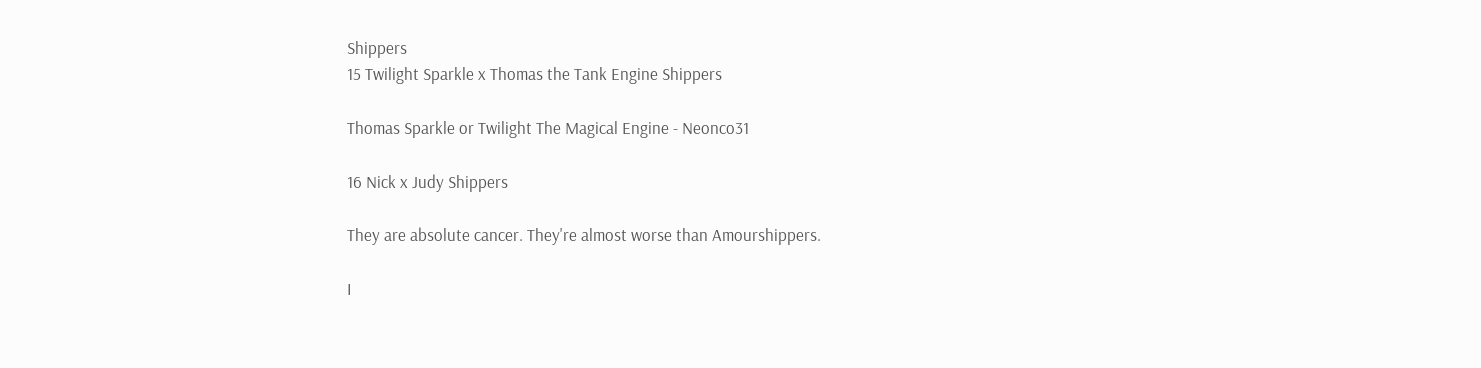Shippers
15 Twilight Sparkle x Thomas the Tank Engine Shippers

Thomas Sparkle or Twilight The Magical Engine - Neonco31

16 Nick x Judy Shippers

They are absolute cancer. They're almost worse than Amourshippers.

I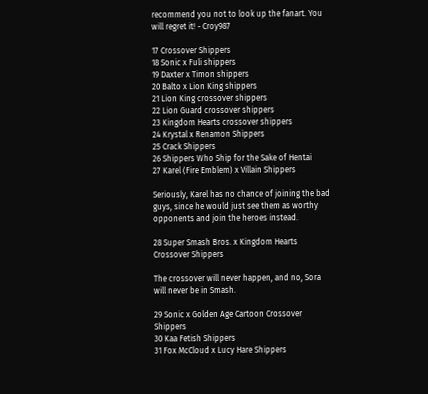recommend you not to look up the fanart. You will regret it! - Croy987

17 Crossover Shippers
18 Sonic x Fuli shippers
19 Daxter x Timon shippers
20 Balto x Lion King shippers
21 Lion King crossover shippers
22 Lion Guard crossover shippers
23 Kingdom Hearts crossover shippers
24 Krystal x Renamon Shippers
25 Crack Shippers
26 Shippers Who Ship for the Sake of Hentai
27 Karel (Fire Emblem) x Villain Shippers

Seriously, Karel has no chance of joining the bad guys, since he would just see them as worthy opponents and join the heroes instead.

28 Super Smash Bros. x Kingdom Hearts Crossover Shippers

The crossover will never happen, and no, Sora will never be in Smash.

29 Sonic x Golden Age Cartoon Crossover Shippers
30 Kaa Fetish Shippers
31 Fox McCloud x Lucy Hare Shippers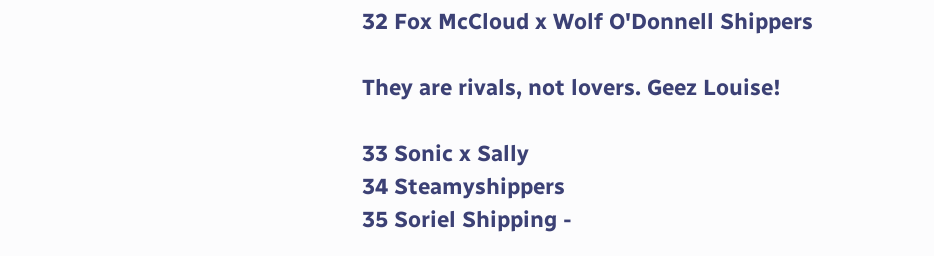32 Fox McCloud x Wolf O'Donnell Shippers

They are rivals, not lovers. Geez Louise!

33 Sonic x Sally
34 Steamyshippers
35 Soriel Shipping -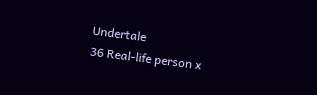Undertale
36 Real-life person x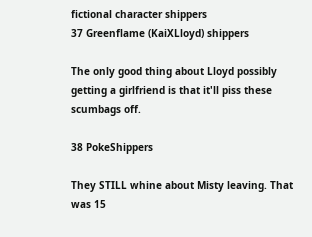fictional character shippers
37 Greenflame (KaiXLloyd) shippers

The only good thing about Lloyd possibly getting a girlfriend is that it'll piss these scumbags off.

38 PokeShippers

They STILL whine about Misty leaving. That was 15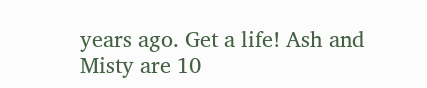years ago. Get a life! Ash and Misty are 10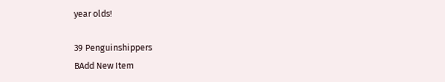year olds!

39 Penguinshippers
BAdd New Item